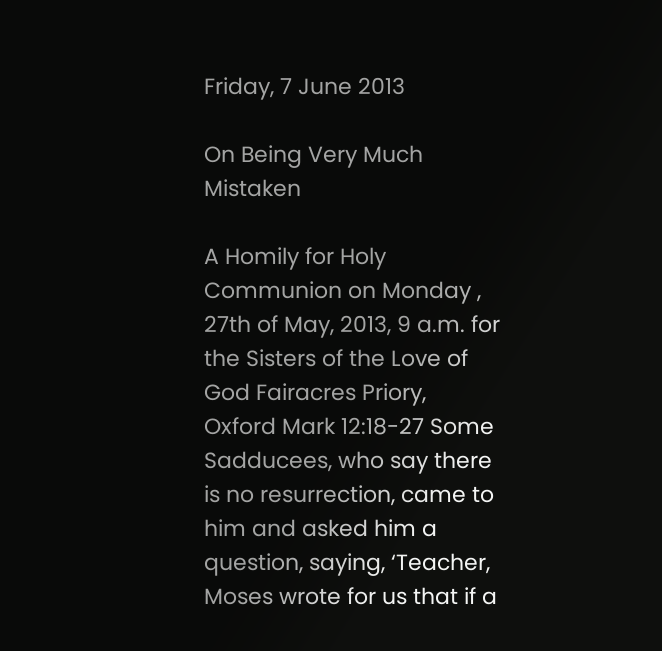Friday, 7 June 2013

On Being Very Much Mistaken

A Homily for Holy Communion on Monday , 27th of May, 2013, 9 a.m. for the Sisters of the Love of God Fairacres Priory, Oxford Mark 12:18-27 Some Sadducees, who say there is no resurrection, came to him and asked him a question, saying, ‘Teacher, Moses wrote for us that if a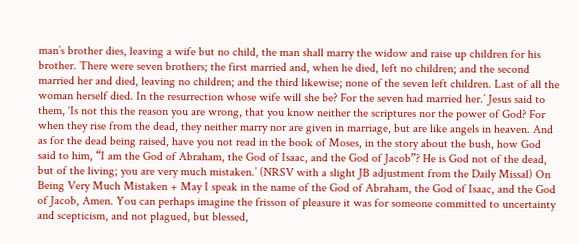man’s brother dies, leaving a wife but no child, the man shall marry the widow and raise up children for his brother. There were seven brothers; the first married and, when he died, left no children; and the second married her and died, leaving no children; and the third likewise; none of the seven left children. Last of all the woman herself died. In the resurrection whose wife will she be? For the seven had married her.’ Jesus said to them, ‘Is not this the reason you are wrong, that you know neither the scriptures nor the power of God? For when they rise from the dead, they neither marry nor are given in marriage, but are like angels in heaven. And as for the dead being raised, have you not read in the book of Moses, in the story about the bush, how God said to him, “I am the God of Abraham, the God of Isaac, and the God of Jacob”? He is God not of the dead, but of the living; you are very much mistaken.’ (NRSV with a slight JB adjustment from the Daily Missal) On Being Very Much Mistaken + May I speak in the name of the God of Abraham, the God of Isaac, and the God of Jacob, Amen. You can perhaps imagine the frisson of pleasure it was for someone committed to uncertainty and scepticism, and not plagued, but blessed,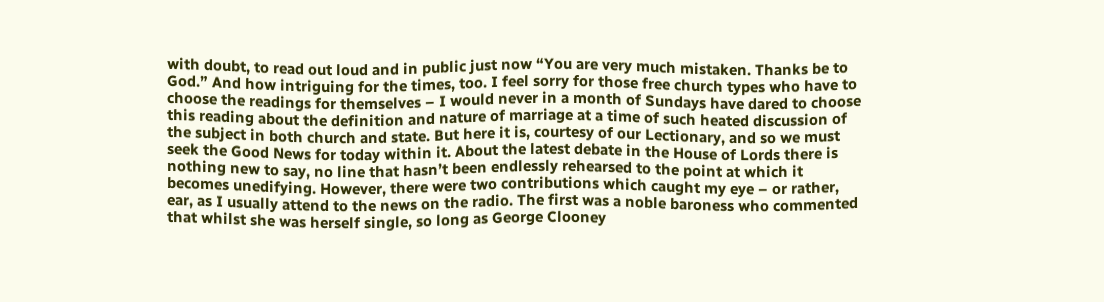with doubt, to read out loud and in public just now “You are very much mistaken. Thanks be to God.” And how intriguing for the times, too. I feel sorry for those free church types who have to choose the readings for themselves – I would never in a month of Sundays have dared to choose this reading about the definition and nature of marriage at a time of such heated discussion of the subject in both church and state. But here it is, courtesy of our Lectionary, and so we must seek the Good News for today within it. About the latest debate in the House of Lords there is nothing new to say, no line that hasn’t been endlessly rehearsed to the point at which it becomes unedifying. However, there were two contributions which caught my eye – or rather, ear, as I usually attend to the news on the radio. The first was a noble baroness who commented that whilst she was herself single, so long as George Clooney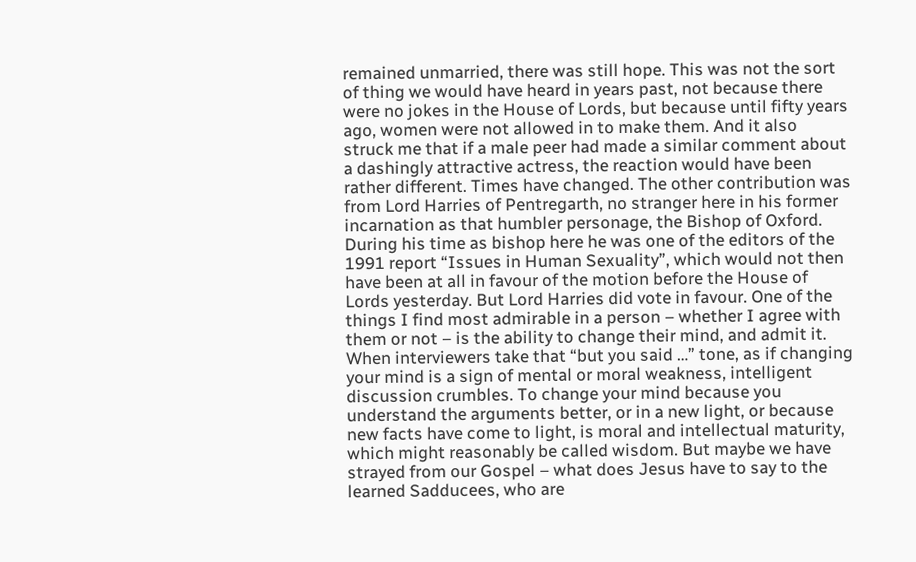remained unmarried, there was still hope. This was not the sort of thing we would have heard in years past, not because there were no jokes in the House of Lords, but because until fifty years ago, women were not allowed in to make them. And it also struck me that if a male peer had made a similar comment about a dashingly attractive actress, the reaction would have been rather different. Times have changed. The other contribution was from Lord Harries of Pentregarth, no stranger here in his former incarnation as that humbler personage, the Bishop of Oxford. During his time as bishop here he was one of the editors of the 1991 report “Issues in Human Sexuality”, which would not then have been at all in favour of the motion before the House of Lords yesterday. But Lord Harries did vote in favour. One of the things I find most admirable in a person – whether I agree with them or not – is the ability to change their mind, and admit it. When interviewers take that “but you said …” tone, as if changing your mind is a sign of mental or moral weakness, intelligent discussion crumbles. To change your mind because you understand the arguments better, or in a new light, or because new facts have come to light, is moral and intellectual maturity, which might reasonably be called wisdom. But maybe we have strayed from our Gospel – what does Jesus have to say to the learned Sadducees, who are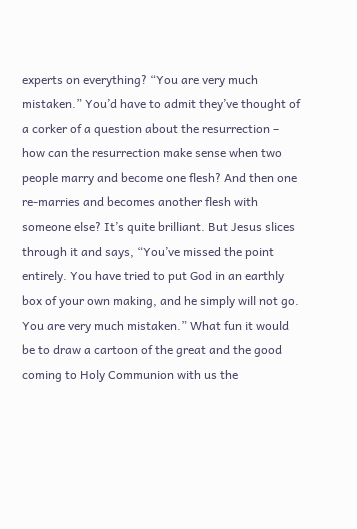experts on everything? “You are very much mistaken.” You’d have to admit they’ve thought of a corker of a question about the resurrection – how can the resurrection make sense when two people marry and become one flesh? And then one re-marries and becomes another flesh with someone else? It’s quite brilliant. But Jesus slices through it and says, “You’ve missed the point entirely. You have tried to put God in an earthly box of your own making, and he simply will not go. You are very much mistaken.” What fun it would be to draw a cartoon of the great and the good coming to Holy Communion with us the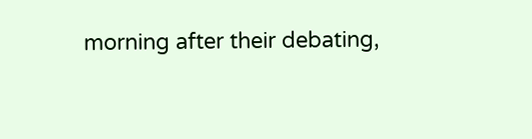morning after their debating,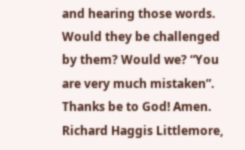and hearing those words. Would they be challenged by them? Would we? “You are very much mistaken”. Thanks be to God! Amen. Richard Haggis Littlemore,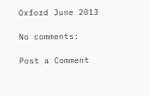Oxford June 2013

No comments:

Post a Comment